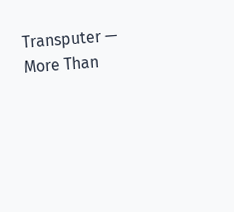Transputer — More Than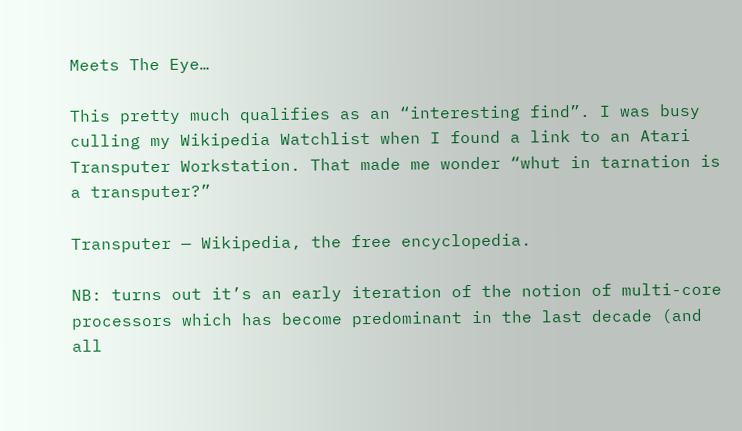Meets The Eye…

This pretty much qualifies as an “interesting find”. I was busy culling my Wikipedia Watchlist when I found a link to an Atari Transputer Workstation. That made me wonder “whut in tarnation is a transputer?”

Transputer — Wikipedia, the free encyclopedia.

NB: turns out it’s an early iteration of the notion of multi-core processors which has become predominant in the last decade (and all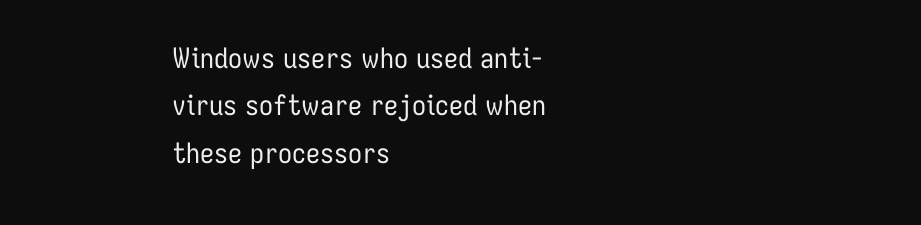Windows users who used anti-virus software rejoiced when these processors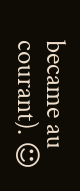became au courant). ☺